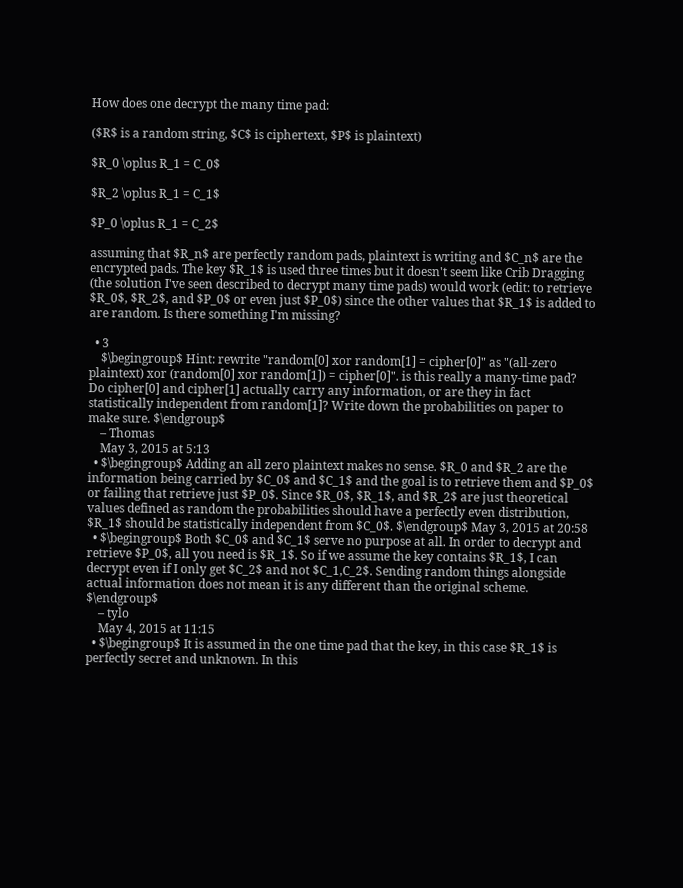How does one decrypt the many time pad:

($R$ is a random string, $C$ is ciphertext, $P$ is plaintext)

$R_0 \oplus R_1 = C_0$

$R_2 \oplus R_1 = C_1$

$P_0 \oplus R_1 = C_2$

assuming that $R_n$ are perfectly random pads, plaintext is writing and $C_n$ are the encrypted pads. The key $R_1$ is used three times but it doesn't seem like Crib Dragging (the solution I've seen described to decrypt many time pads) would work (edit: to retrieve $R_0$, $R_2$, and $P_0$ or even just $P_0$) since the other values that $R_1$ is added to are random. Is there something I'm missing?

  • 3
    $\begingroup$ Hint: rewrite "random[0] xor random[1] = cipher[0]" as "(all-zero plaintext) xor (random[0] xor random[1]) = cipher[0]". is this really a many-time pad? Do cipher[0] and cipher[1] actually carry any information, or are they in fact statistically independent from random[1]? Write down the probabilities on paper to make sure. $\endgroup$
    – Thomas
    May 3, 2015 at 5:13
  • $\begingroup$ Adding an all zero plaintext makes no sense. $R_0 and $R_2 are the information being carried by $C_0$ and $C_1$ and the goal is to retrieve them and $P_0$ or failing that retrieve just $P_0$. Since $R_0$, $R_1$, and $R_2$ are just theoretical values defined as random the probabilities should have a perfectly even distribution, $R_1$ should be statistically independent from $C_0$. $\endgroup$ May 3, 2015 at 20:58
  • $\begingroup$ Both $C_0$ and $C_1$ serve no purpose at all. In order to decrypt and retrieve $P_0$, all you need is $R_1$. So if we assume the key contains $R_1$, I can decrypt even if I only get $C_2$ and not $C_1,C_2$. Sending random things alongside actual information does not mean it is any different than the original scheme. $\endgroup$
    – tylo
    May 4, 2015 at 11:15
  • $\begingroup$ It is assumed in the one time pad that the key, in this case $R_1$ is perfectly secret and unknown. In this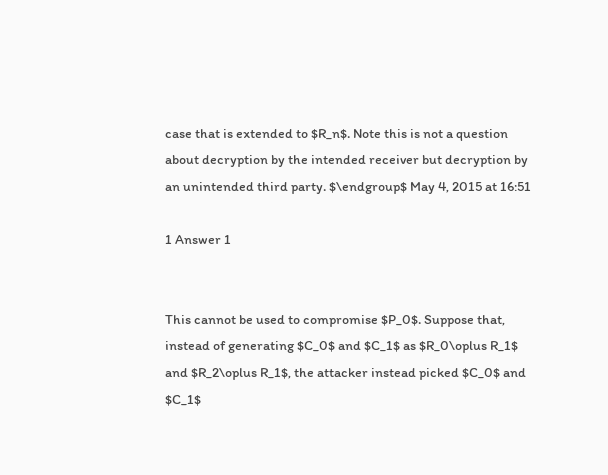case that is extended to $R_n$. Note this is not a question about decryption by the intended receiver but decryption by an unintended third party. $\endgroup$ May 4, 2015 at 16:51

1 Answer 1


This cannot be used to compromise $P_0$. Suppose that, instead of generating $C_0$ and $C_1$ as $R_0\oplus R_1$ and $R_2\oplus R_1$, the attacker instead picked $C_0$ and $C_1$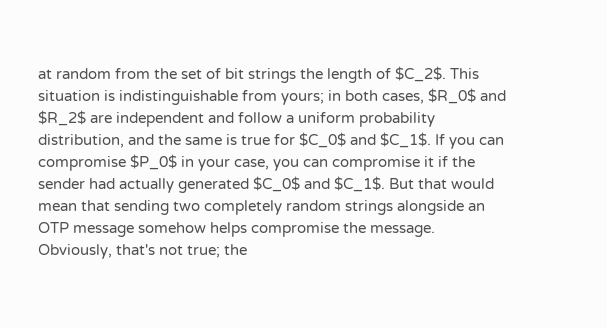at random from the set of bit strings the length of $C_2$. This situation is indistinguishable from yours; in both cases, $R_0$ and $R_2$ are independent and follow a uniform probability distribution, and the same is true for $C_0$ and $C_1$. If you can compromise $P_0$ in your case, you can compromise it if the sender had actually generated $C_0$ and $C_1$. But that would mean that sending two completely random strings alongside an OTP message somehow helps compromise the message. Obviously, that's not true; the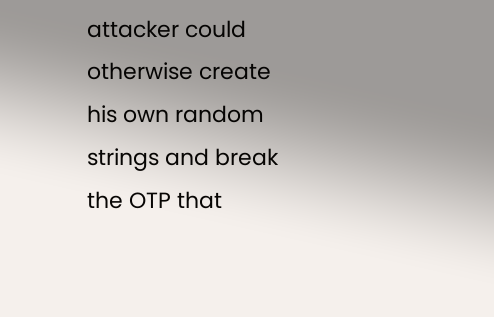attacker could otherwise create his own random strings and break the OTP that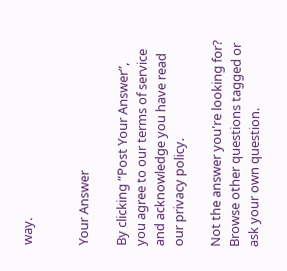way.


Your Answer

By clicking “Post Your Answer”, you agree to our terms of service and acknowledge you have read our privacy policy.

Not the answer you're looking for? Browse other questions tagged or ask your own question.